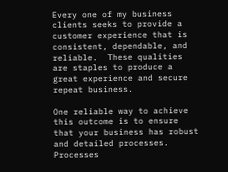Every one of my business clients seeks to provide a customer experience that is consistent, dependable, and reliable.  These qualities are staples to produce a great experience and secure repeat business.

One reliable way to achieve this outcome is to ensure that your business has robust and detailed processes.  Processes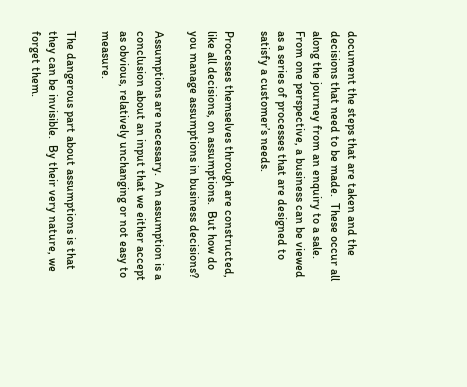document the steps that are taken and the decisions that need to be made.  These occur all along the journey from an enquiry to a sale.  From one perspective, a business can be viewed as a series of processes that are designed to satisfy a customer’s needs.

Processes themselves through are constructed, like all decisions, on assumptions.  But how do you manage assumptions in business decisions?

Assumptions are necessary.  An assumption is a conclusion about an input that we either accept as obvious, relatively unchanging or not easy to measure.

The dangerous part about assumptions is that they can be invisible.  By their very nature, we forget them.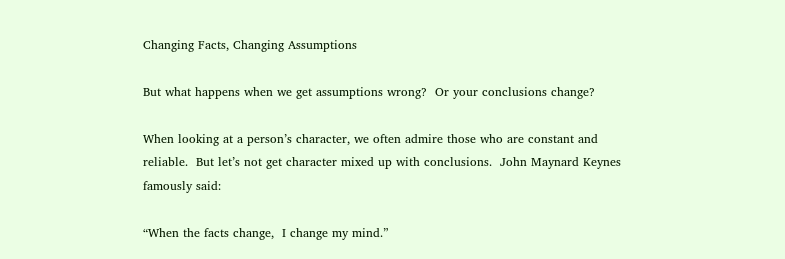Changing Facts, Changing Assumptions

But what happens when we get assumptions wrong?  Or your conclusions change?

When looking at a person’s character, we often admire those who are constant and reliable.  But let’s not get character mixed up with conclusions.  John Maynard Keynes famously said:

“When the facts change,  I change my mind.”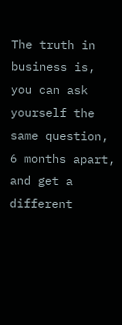The truth in business is, you can ask yourself the same question, 6 months apart, and get a different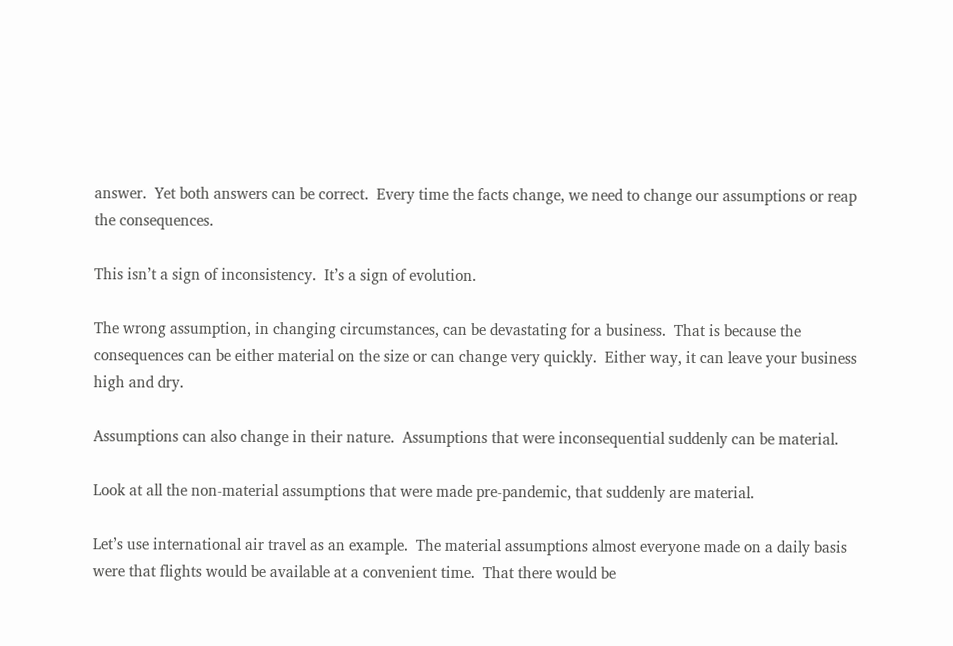answer.  Yet both answers can be correct.  Every time the facts change, we need to change our assumptions or reap the consequences.

This isn’t a sign of inconsistency.  It’s a sign of evolution.

The wrong assumption, in changing circumstances, can be devastating for a business.  That is because the consequences can be either material on the size or can change very quickly.  Either way, it can leave your business high and dry.

Assumptions can also change in their nature.  Assumptions that were inconsequential suddenly can be material.

Look at all the non-material assumptions that were made pre-pandemic, that suddenly are material.

Let’s use international air travel as an example.  The material assumptions almost everyone made on a daily basis were that flights would be available at a convenient time.  That there would be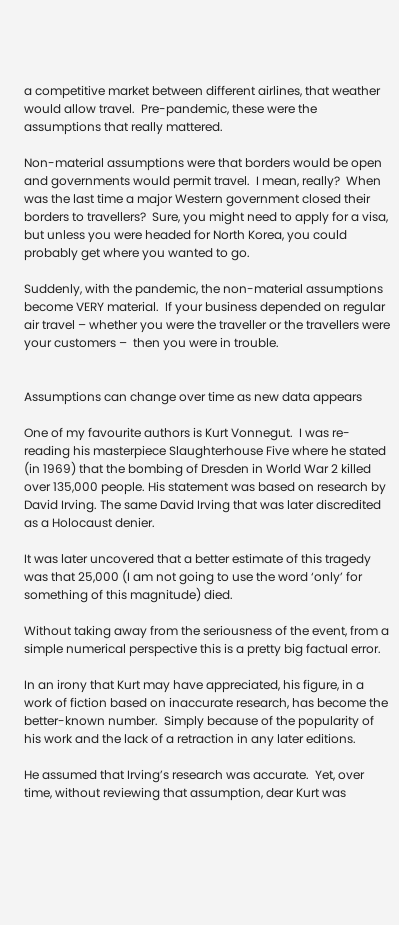a competitive market between different airlines, that weather would allow travel.  Pre-pandemic, these were the assumptions that really mattered.

Non-material assumptions were that borders would be open and governments would permit travel.  I mean, really?  When was the last time a major Western government closed their borders to travellers?  Sure, you might need to apply for a visa, but unless you were headed for North Korea, you could probably get where you wanted to go.

Suddenly, with the pandemic, the non-material assumptions become VERY material.  If your business depended on regular air travel – whether you were the traveller or the travellers were your customers –  then you were in trouble.


Assumptions can change over time as new data appears

One of my favourite authors is Kurt Vonnegut.  I was re-reading his masterpiece Slaughterhouse Five where he stated (in 1969) that the bombing of Dresden in World War 2 killed over 135,000 people. His statement was based on research by David Irving. The same David Irving that was later discredited as a Holocaust denier.

It was later uncovered that a better estimate of this tragedy was that 25,000 (I am not going to use the word ‘only’ for something of this magnitude) died.

Without taking away from the seriousness of the event, from a simple numerical perspective this is a pretty big factual error.

In an irony that Kurt may have appreciated, his figure, in a work of fiction based on inaccurate research, has become the better-known number.  Simply because of the popularity of his work and the lack of a retraction in any later editions.

He assumed that Irving’s research was accurate.  Yet, over time, without reviewing that assumption, dear Kurt was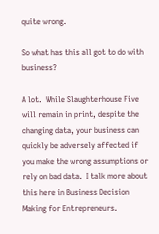quite wrong.

So what has this all got to do with business?

A lot.  While Slaughterhouse Five will remain in print, despite the changing data, your business can quickly be adversely affected if you make the wrong assumptions or rely on bad data.  I talk more about this here in Business Decision Making for Entrepreneurs.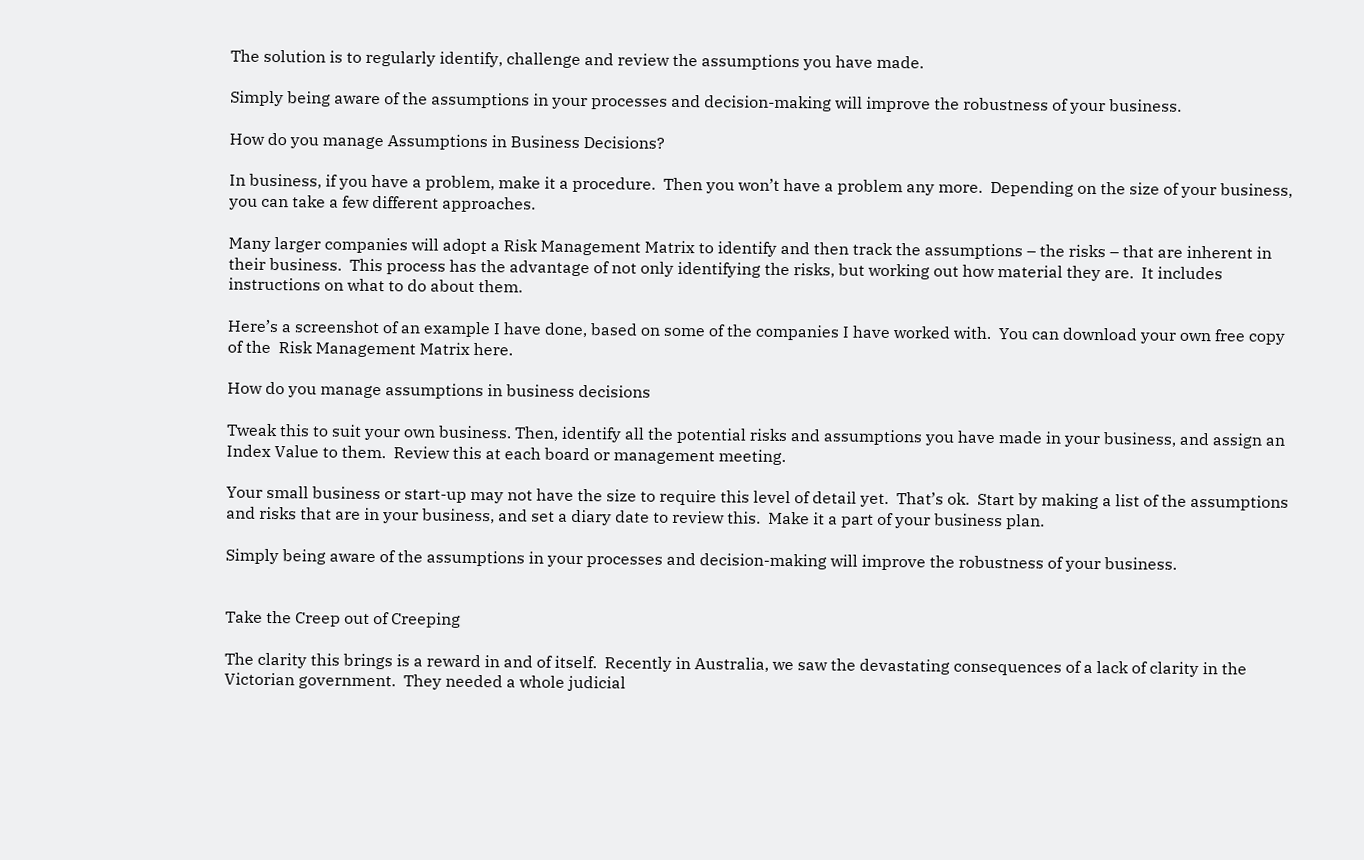The solution is to regularly identify, challenge and review the assumptions you have made.

Simply being aware of the assumptions in your processes and decision-making will improve the robustness of your business.

How do you manage Assumptions in Business Decisions?

In business, if you have a problem, make it a procedure.  Then you won’t have a problem any more.  Depending on the size of your business, you can take a few different approaches.

Many larger companies will adopt a Risk Management Matrix to identify and then track the assumptions – the risks – that are inherent in their business.  This process has the advantage of not only identifying the risks, but working out how material they are.  It includes instructions on what to do about them.

Here’s a screenshot of an example I have done, based on some of the companies I have worked with.  You can download your own free copy of the  Risk Management Matrix here.

How do you manage assumptions in business decisions

Tweak this to suit your own business. Then, identify all the potential risks and assumptions you have made in your business, and assign an Index Value to them.  Review this at each board or management meeting.

Your small business or start-up may not have the size to require this level of detail yet.  That’s ok.  Start by making a list of the assumptions and risks that are in your business, and set a diary date to review this.  Make it a part of your business plan.

Simply being aware of the assumptions in your processes and decision-making will improve the robustness of your business.


Take the Creep out of Creeping

The clarity this brings is a reward in and of itself.  Recently in Australia, we saw the devastating consequences of a lack of clarity in the Victorian government.  They needed a whole judicial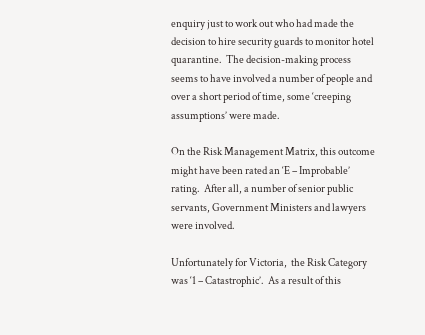enquiry just to work out who had made the decision to hire security guards to monitor hotel quarantine.  The decision-making process seems to have involved a number of people and over a short period of time, some ‘creeping assumptions’ were made.

On the Risk Management Matrix, this outcome might have been rated an ‘E – Improbable’ rating.  After all, a number of senior public servants, Government Ministers and lawyers were involved.

Unfortunately for Victoria,  the Risk Category was ‘1 – Catastrophic’.  As a result of this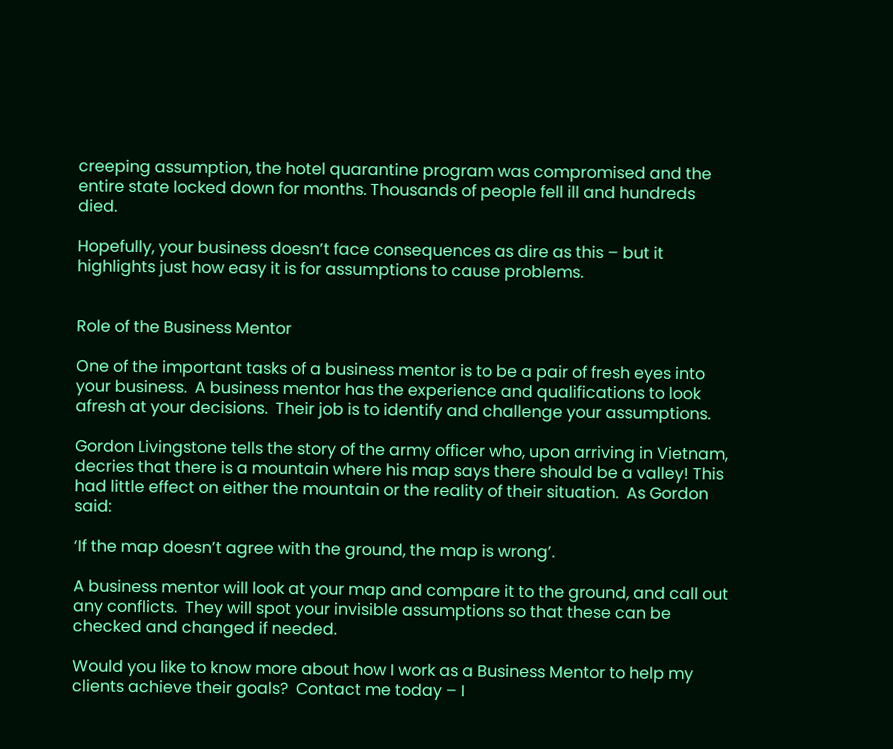creeping assumption, the hotel quarantine program was compromised and the entire state locked down for months. Thousands of people fell ill and hundreds died.

Hopefully, your business doesn’t face consequences as dire as this – but it highlights just how easy it is for assumptions to cause problems.


Role of the Business Mentor

One of the important tasks of a business mentor is to be a pair of fresh eyes into your business.  A business mentor has the experience and qualifications to look afresh at your decisions.  Their job is to identify and challenge your assumptions.

Gordon Livingstone tells the story of the army officer who, upon arriving in Vietnam, decries that there is a mountain where his map says there should be a valley! This had little effect on either the mountain or the reality of their situation.  As Gordon said:

‘If the map doesn’t agree with the ground, the map is wrong’.

A business mentor will look at your map and compare it to the ground, and call out any conflicts.  They will spot your invisible assumptions so that these can be checked and changed if needed.

Would you like to know more about how I work as a Business Mentor to help my clients achieve their goals?  Contact me today – I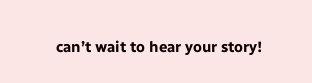can’t wait to hear your story!